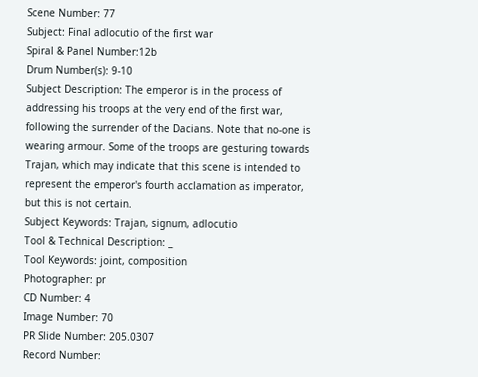Scene Number: 77
Subject: Final adlocutio of the first war
Spiral & Panel Number:12b
Drum Number(s): 9-10
Subject Description: The emperor is in the process of addressing his troops at the very end of the first war, following the surrender of the Dacians. Note that no-one is wearing armour. Some of the troops are gesturing towards Trajan, which may indicate that this scene is intended to represent the emperor's fourth acclamation as imperator, but this is not certain.
Subject Keywords: Trajan, signum, adlocutio
Tool & Technical Description: _
Tool Keywords: joint, composition
Photographer: pr
CD Number: 4
Image Number: 70
PR Slide Number: 205.0307
Record Number: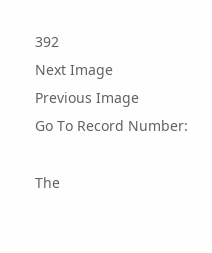392
Next Image
Previous Image
Go To Record Number:

The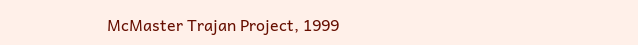McMaster Trajan Project, 1999